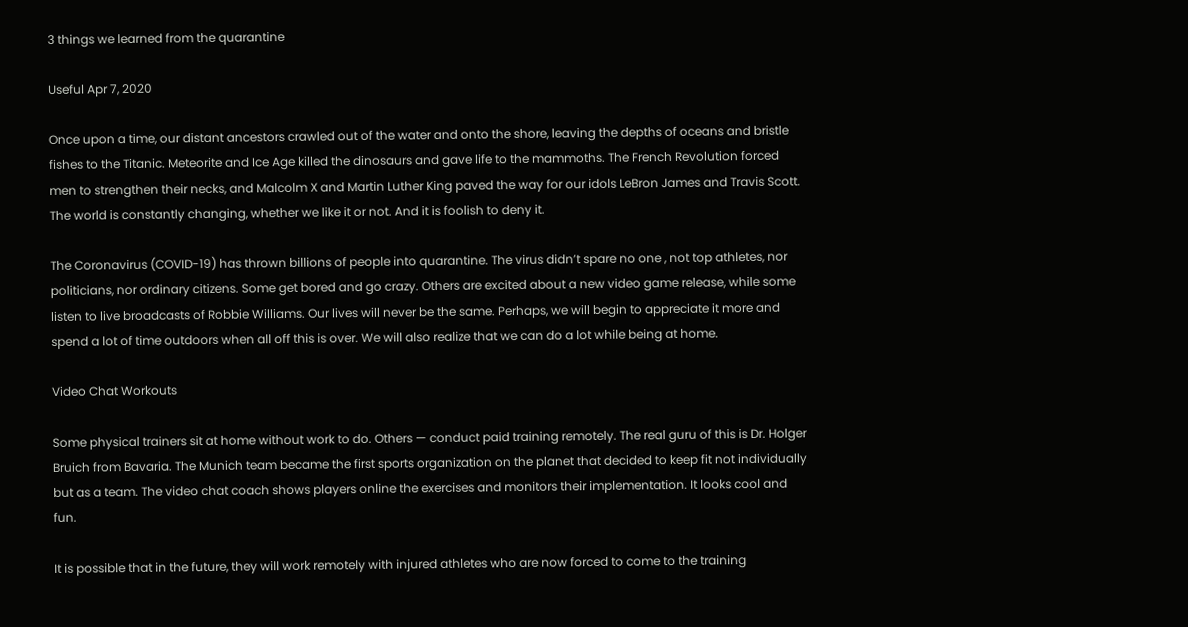3 things we learned from the quarantine

Useful Apr 7, 2020

Once upon a time, our distant ancestors crawled out of the water and onto the shore, leaving the depths of oceans and bristle fishes to the Titanic. Meteorite and Ice Age killed the dinosaurs and gave life to the mammoths. The French Revolution forced men to strengthen their necks, and Malcolm X and Martin Luther King paved the way for our idols LeBron James and Travis Scott. The world is constantly changing, whether we like it or not. And it is foolish to deny it.

The Coronavirus (COVID-19) has thrown billions of people into quarantine. The virus didn’t spare no one , not top athletes, nor politicians, nor ordinary citizens. Some get bored and go crazy. Others are excited about a new video game release, while some listen to live broadcasts of Robbie Williams. Our lives will never be the same. Perhaps, we will begin to appreciate it more and spend a lot of time outdoors when all off this is over. We will also realize that we can do a lot while being at home.

Video Chat Workouts

Some physical trainers sit at home without work to do. Others — conduct paid training remotely. The real guru of this is Dr. Holger Bruich from Bavaria. The Munich team became the first sports organization on the planet that decided to keep fit not individually but as a team. The video chat coach shows players online the exercises and monitors their implementation. It looks cool and fun.

It is possible that in the future, they will work remotely with injured athletes who are now forced to come to the training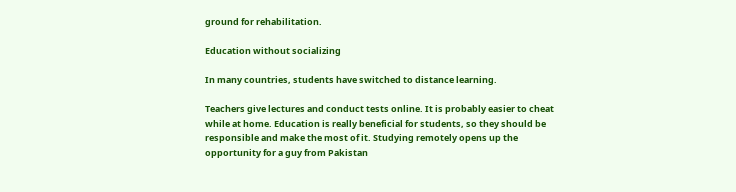ground for rehabilitation.

Education without socializing

In many countries, students have switched to distance learning.

Teachers give lectures and conduct tests online. It is probably easier to cheat while at home. Education is really beneficial for students, so they should be responsible and make the most of it. Studying remotely opens up the opportunity for a guy from Pakistan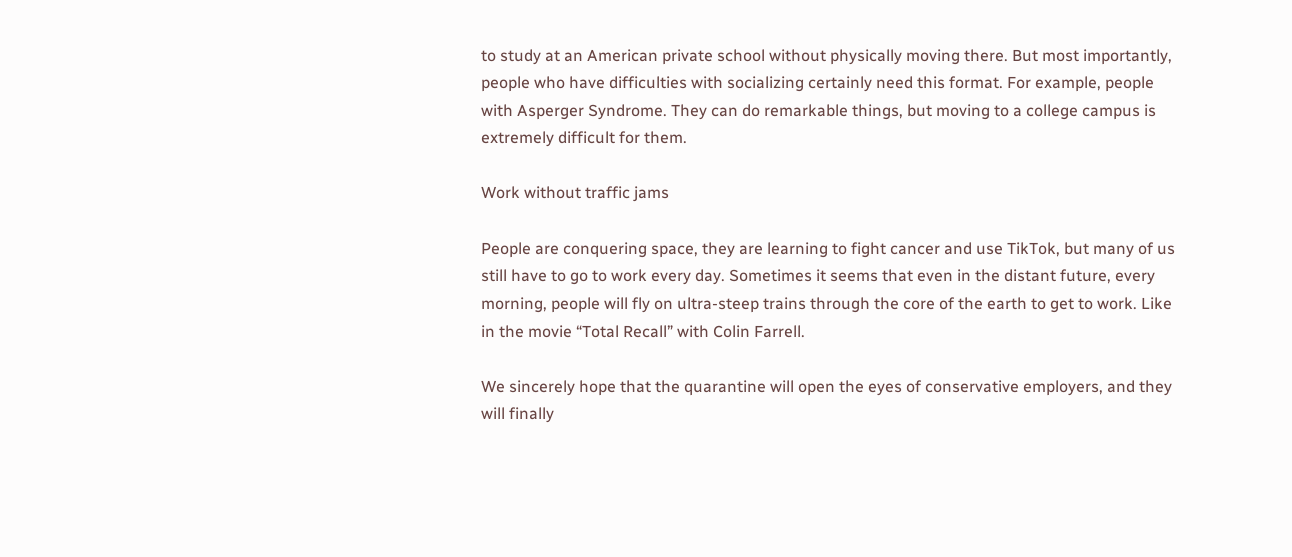to study at an American private school without physically moving there. But most importantly, people who have difficulties with socializing certainly need this format. For example, people with Asperger Syndrome. They can do remarkable things, but moving to a college campus is extremely difficult for them.

Work without traffic jams

People are conquering space, they are learning to fight cancer and use TikTok, but many of us still have to go to work every day. Sometimes it seems that even in the distant future, every morning, people will fly on ultra-steep trains through the core of the earth to get to work. Like in the movie “Total Recall” with Colin Farrell.

We sincerely hope that the quarantine will open the eyes of conservative employers, and they will finally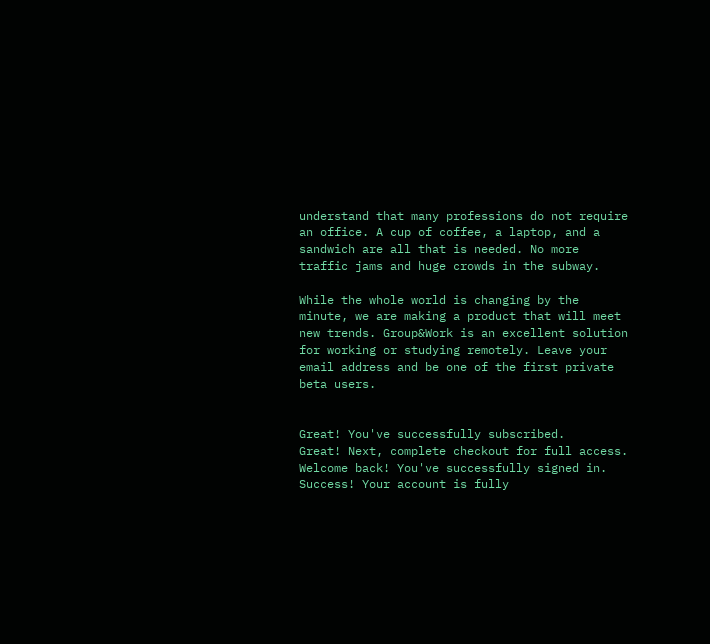understand that many professions do not require an office. A cup of coffee, a laptop, and a sandwich are all that is needed. No more traffic jams and huge crowds in the subway.

While the whole world is changing by the minute, we are making a product that will meet new trends. Group&Work is an excellent solution for working or studying remotely. Leave your email address and be one of the first private beta users.


Great! You've successfully subscribed.
Great! Next, complete checkout for full access.
Welcome back! You've successfully signed in.
Success! Your account is fully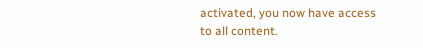activated, you now have access to all content.